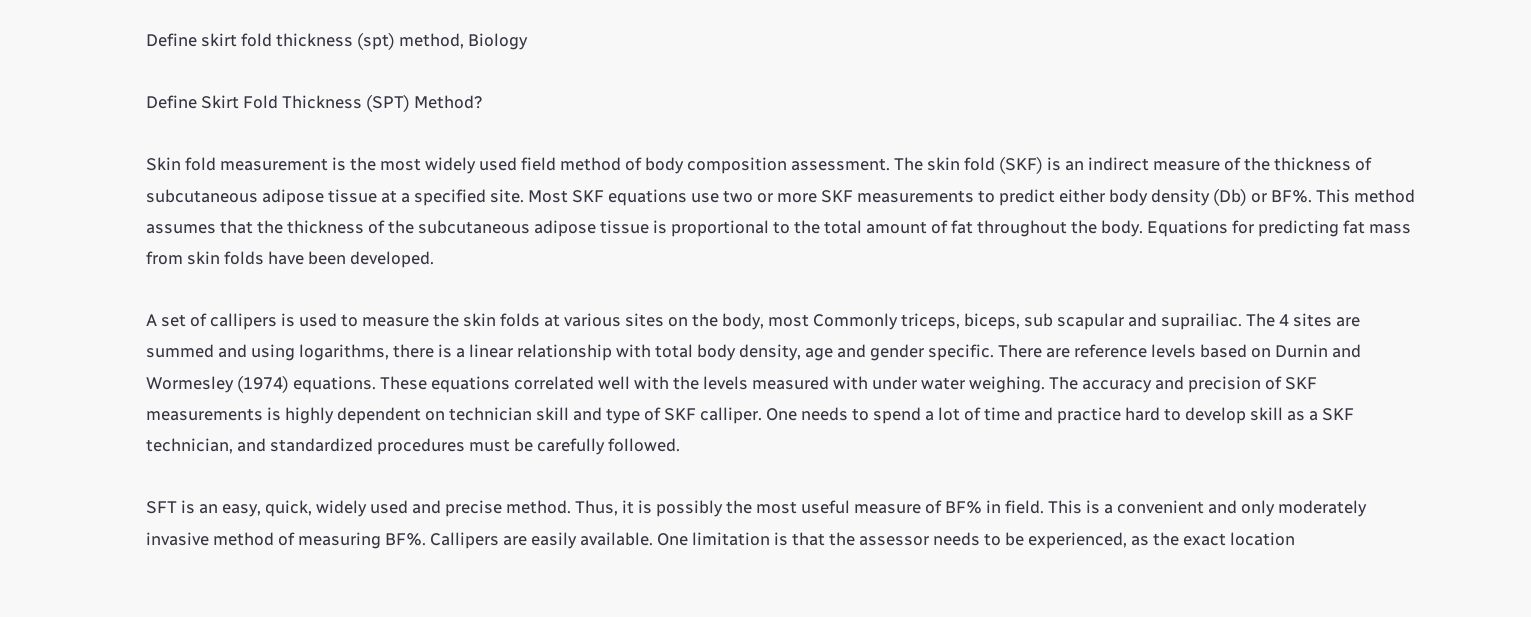Define skirt fold thickness (spt) method, Biology

Define Skirt Fold Thickness (SPT) Method?

Skin fold measurement is the most widely used field method of body composition assessment. The skin fold (SKF) is an indirect measure of the thickness of subcutaneous adipose tissue at a specified site. Most SKF equations use two or more SKF measurements to predict either body density (Db) or BF%. This method assumes that the thickness of the subcutaneous adipose tissue is proportional to the total amount of fat throughout the body. Equations for predicting fat mass from skin folds have been developed.

A set of callipers is used to measure the skin folds at various sites on the body, most Commonly triceps, biceps, sub scapular and suprailiac. The 4 sites are summed and using logarithms, there is a linear relationship with total body density, age and gender specific. There are reference levels based on Durnin and Wormesley (1974) equations. These equations correlated well with the levels measured with under water weighing. The accuracy and precision of SKF measurements is highly dependent on technician skill and type of SKF calliper. One needs to spend a lot of time and practice hard to develop skill as a SKF technician, and standardized procedures must be carefully followed.

SFT is an easy, quick, widely used and precise method. Thus, it is possibly the most useful measure of BF% in field. This is a convenient and only moderately invasive method of measuring BF%. Callipers are easily available. One limitation is that the assessor needs to be experienced, as the exact location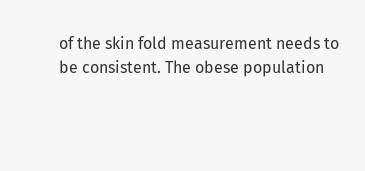of the skin fold measurement needs to be consistent. The obese population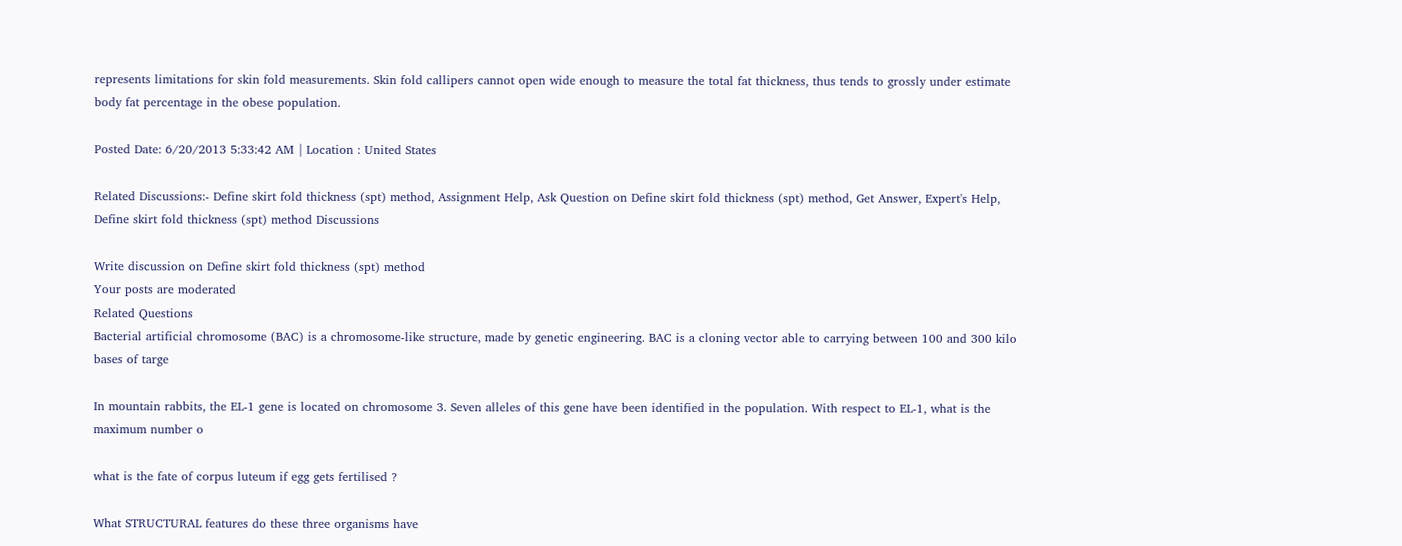represents limitations for skin fold measurements. Skin fold callipers cannot open wide enough to measure the total fat thickness, thus tends to grossly under estimate body fat percentage in the obese population.

Posted Date: 6/20/2013 5:33:42 AM | Location : United States

Related Discussions:- Define skirt fold thickness (spt) method, Assignment Help, Ask Question on Define skirt fold thickness (spt) method, Get Answer, Expert's Help, Define skirt fold thickness (spt) method Discussions

Write discussion on Define skirt fold thickness (spt) method
Your posts are moderated
Related Questions
Bacterial artificial chromosome (BAC) is a chromosome-like structure, made by genetic engineering. BAC is a cloning vector able to carrying between 100 and 300 kilo bases of targe

In mountain rabbits, the EL-1 gene is located on chromosome 3. Seven alleles of this gene have been identified in the population. With respect to EL-1, what is the maximum number o

what is the fate of corpus luteum if egg gets fertilised ?

What STRUCTURAL features do these three organisms have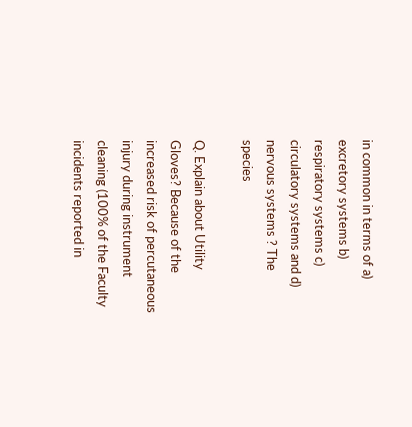in common in terms of a) excretory systems b) respiratory systems c) circulatory systems and d) nervous systems ? The species

Q. Explain about Utility Gloves? Because of the increased risk of percutaneous injury during instrument cleaning (100% of the Faculty incidents reported in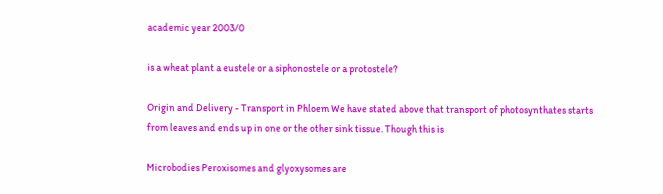academic year 2003/0

is a wheat plant a eustele or a siphonostele or a protostele?

Origin and Delivery - Transport in Phloem We have stated above that transport of photosynthates starts from leaves and ends up in one or the other sink tissue. Though this is

Microbodies Peroxisomes and glyoxysomes are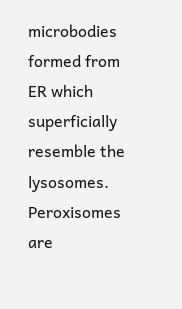microbodies formed from ER which superficially resemble the lysosomes. Peroxisomes are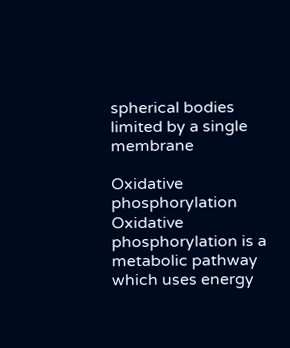spherical bodies limited by a single membrane

Oxidative phosphorylation Oxidative phosphorylation is a metabolic pathway which uses energy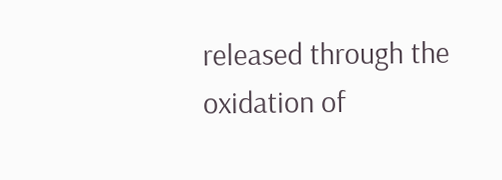released through the oxidation of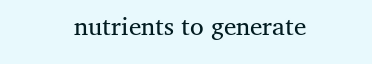nutrients to generate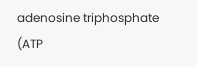adenosine triphosphate (ATP